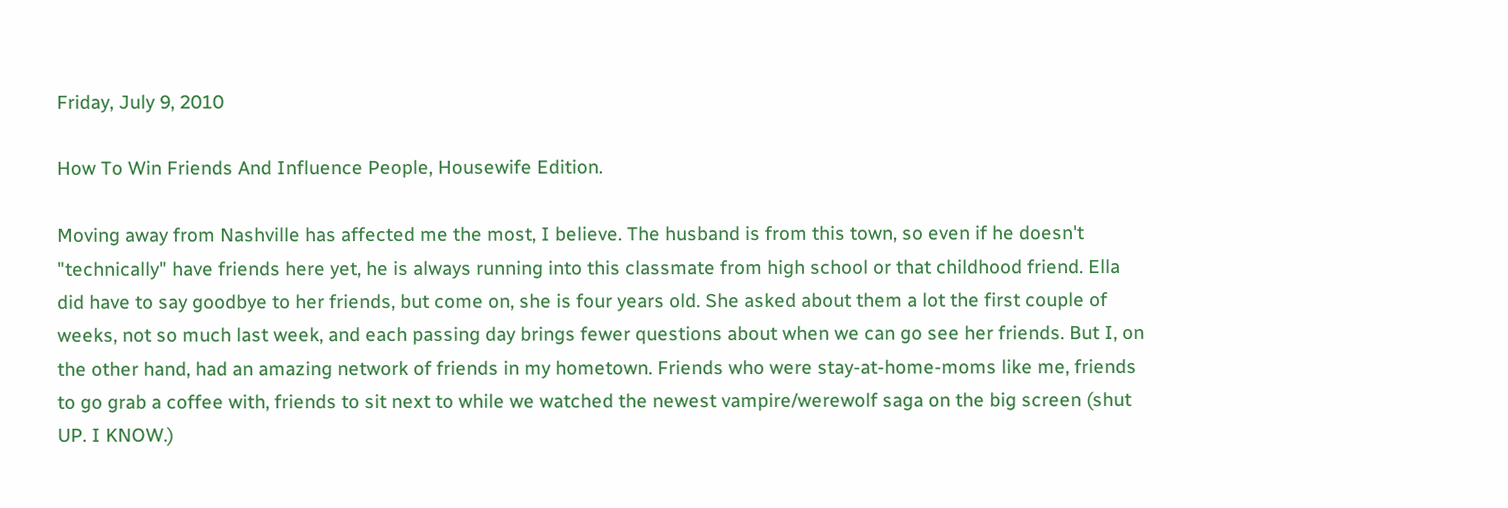Friday, July 9, 2010

How To Win Friends And Influence People, Housewife Edition.

Moving away from Nashville has affected me the most, I believe. The husband is from this town, so even if he doesn't "technically" have friends here yet, he is always running into this classmate from high school or that childhood friend. Ella did have to say goodbye to her friends, but come on, she is four years old. She asked about them a lot the first couple of weeks, not so much last week, and each passing day brings fewer questions about when we can go see her friends. But I, on the other hand, had an amazing network of friends in my hometown. Friends who were stay-at-home-moms like me, friends to go grab a coffee with, friends to sit next to while we watched the newest vampire/werewolf saga on the big screen (shut UP. I KNOW.)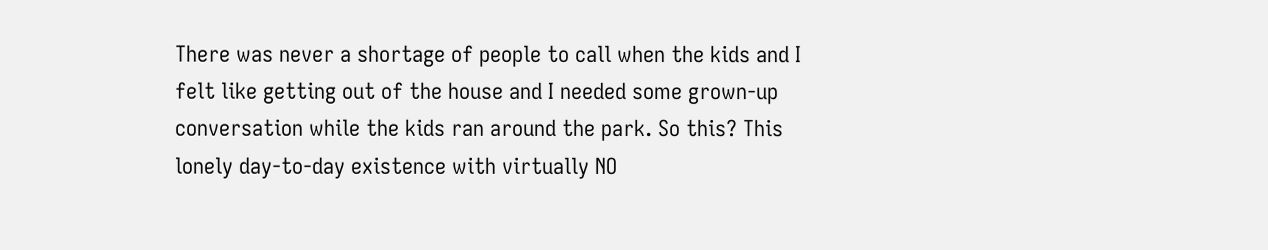There was never a shortage of people to call when the kids and I felt like getting out of the house and I needed some grown-up conversation while the kids ran around the park. So this? This lonely day-to-day existence with virtually NO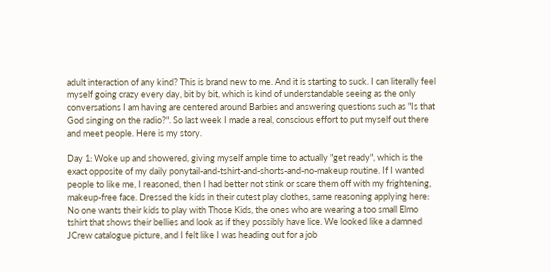adult interaction of any kind? This is brand new to me. And it is starting to suck. I can literally feel myself going crazy every day, bit by bit, which is kind of understandable seeing as the only conversations I am having are centered around Barbies and answering questions such as "Is that God singing on the radio?". So last week I made a real, conscious effort to put myself out there and meet people. Here is my story.

Day 1: Woke up and showered, giving myself ample time to actually "get ready", which is the exact opposite of my daily ponytail-and-tshirt-and-shorts-and-no-makeup routine. If I wanted people to like me, I reasoned, then I had better not stink or scare them off with my frightening, makeup-free face. Dressed the kids in their cutest play clothes, same reasoning applying here: No one wants their kids to play with Those Kids, the ones who are wearing a too small Elmo tshirt that shows their bellies and look as if they possibly have lice. We looked like a damned JCrew catalogue picture, and I felt like I was heading out for a job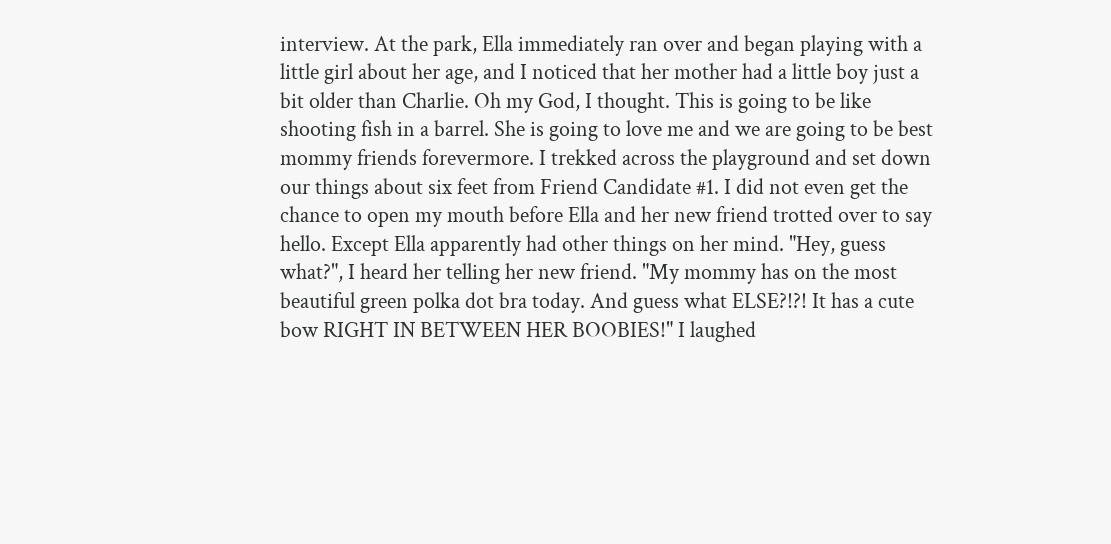interview. At the park, Ella immediately ran over and began playing with a little girl about her age, and I noticed that her mother had a little boy just a bit older than Charlie. Oh my God, I thought. This is going to be like shooting fish in a barrel. She is going to love me and we are going to be best mommy friends forevermore. I trekked across the playground and set down our things about six feet from Friend Candidate #1. I did not even get the chance to open my mouth before Ella and her new friend trotted over to say hello. Except Ella apparently had other things on her mind. "Hey, guess what?", I heard her telling her new friend. "My mommy has on the most beautiful green polka dot bra today. And guess what ELSE?!?! It has a cute bow RIGHT IN BETWEEN HER BOOBIES!" I laughed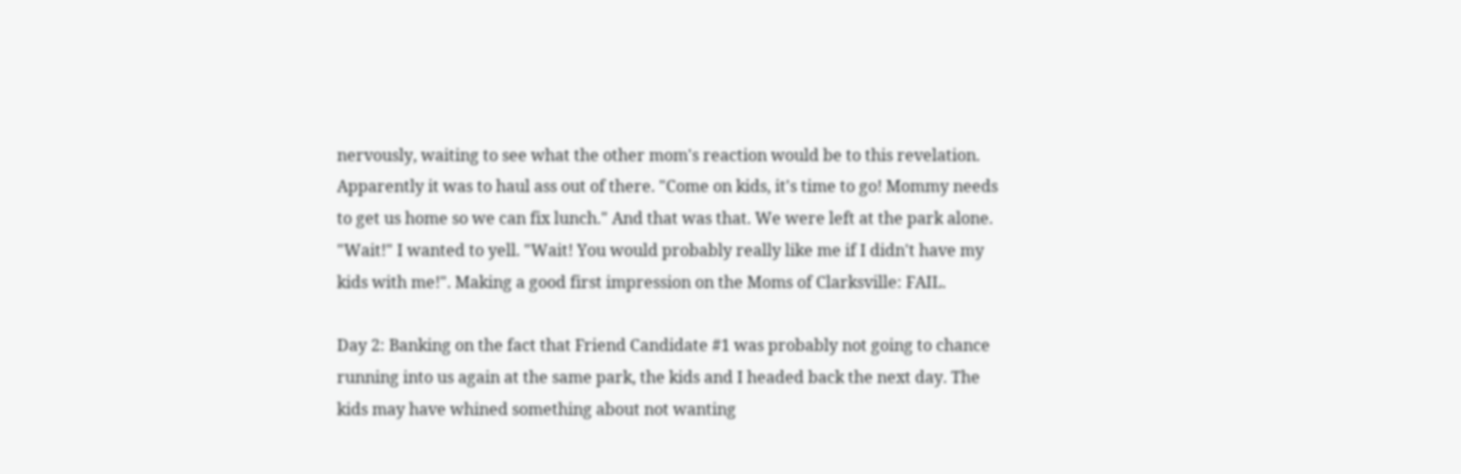nervously, waiting to see what the other mom's reaction would be to this revelation. Apparently it was to haul ass out of there. "Come on kids, it's time to go! Mommy needs to get us home so we can fix lunch." And that was that. We were left at the park alone. "Wait!" I wanted to yell. "Wait! You would probably really like me if I didn't have my kids with me!". Making a good first impression on the Moms of Clarksville: FAIL.

Day 2: Banking on the fact that Friend Candidate #1 was probably not going to chance running into us again at the same park, the kids and I headed back the next day. The kids may have whined something about not wanting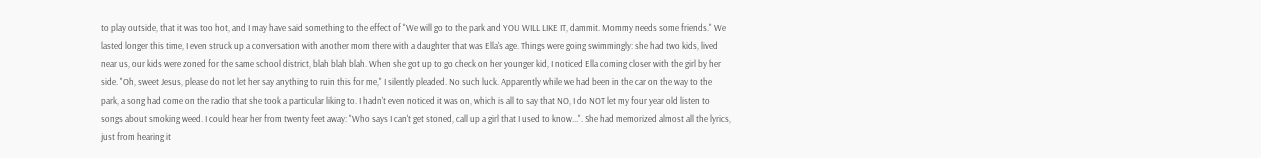to play outside, that it was too hot, and I may have said something to the effect of "We will go to the park and YOU WILL LIKE IT, dammit. Mommy needs some friends." We lasted longer this time, I even struck up a conversation with another mom there with a daughter that was Ella's age. Things were going swimmingly: she had two kids, lived near us, our kids were zoned for the same school district, blah blah blah. When she got up to go check on her younger kid, I noticed Ella coming closer with the girl by her side. "Oh, sweet Jesus, please do not let her say anything to ruin this for me," I silently pleaded. No such luck. Apparently while we had been in the car on the way to the park, a song had come on the radio that she took a particular liking to. I hadn't even noticed it was on, which is all to say that NO, I do NOT let my four year old listen to songs about smoking weed. I could hear her from twenty feet away: "Who says I can't get stoned, call up a girl that I used to know...". She had memorized almost all the lyrics, just from hearing it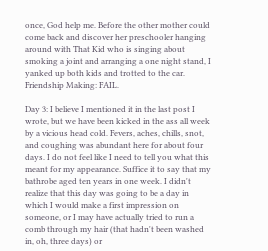once, God help me. Before the other mother could come back and discover her preschooler hanging around with That Kid who is singing about smoking a joint and arranging a one night stand, I yanked up both kids and trotted to the car. Friendship Making: FAIL.

Day 3: I believe I mentioned it in the last post I wrote, but we have been kicked in the ass all week by a vicious head cold. Fevers, aches, chills, snot, and coughing was abundant here for about four days. I do not feel like I need to tell you what this meant for my appearance. Suffice it to say that my bathrobe aged ten years in one week. I didn't realize that this day was going to be a day in which I would make a first impression on someone, or I may have actually tried to run a comb through my hair (that hadn't been washed in, oh, three days) or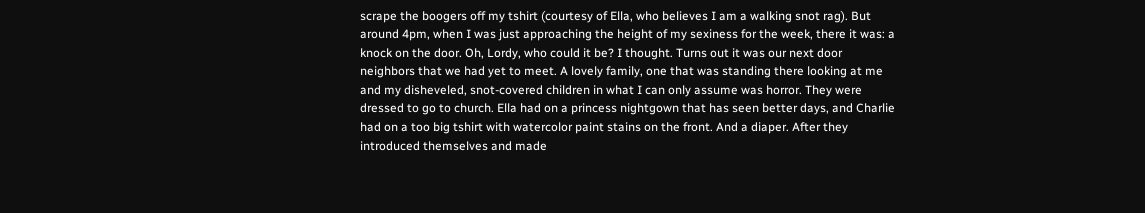scrape the boogers off my tshirt (courtesy of Ella, who believes I am a walking snot rag). But around 4pm, when I was just approaching the height of my sexiness for the week, there it was: a knock on the door. Oh, Lordy, who could it be? I thought. Turns out it was our next door neighbors that we had yet to meet. A lovely family, one that was standing there looking at me and my disheveled, snot-covered children in what I can only assume was horror. They were dressed to go to church. Ella had on a princess nightgown that has seen better days, and Charlie had on a too big tshirt with watercolor paint stains on the front. And a diaper. After they introduced themselves and made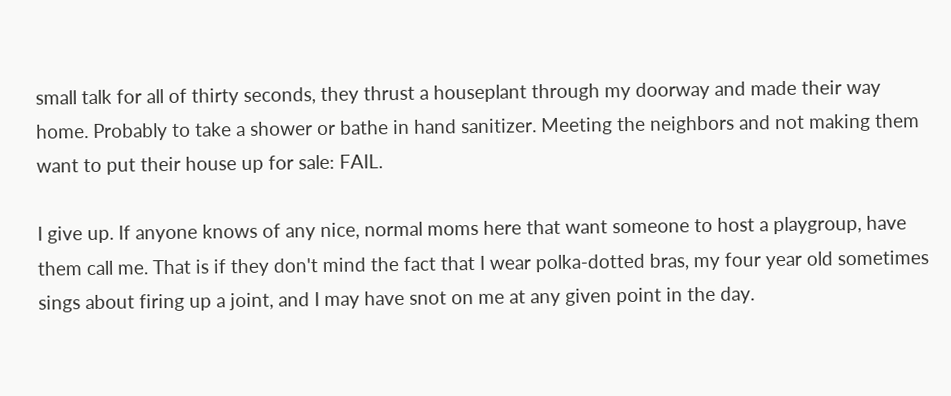small talk for all of thirty seconds, they thrust a houseplant through my doorway and made their way home. Probably to take a shower or bathe in hand sanitizer. Meeting the neighbors and not making them want to put their house up for sale: FAIL.

I give up. If anyone knows of any nice, normal moms here that want someone to host a playgroup, have them call me. That is if they don't mind the fact that I wear polka-dotted bras, my four year old sometimes sings about firing up a joint, and I may have snot on me at any given point in the day.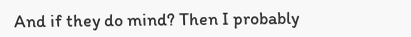And if they do mind? Then I probably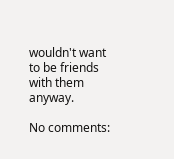wouldn't want to be friends with them anyway.

No comments: